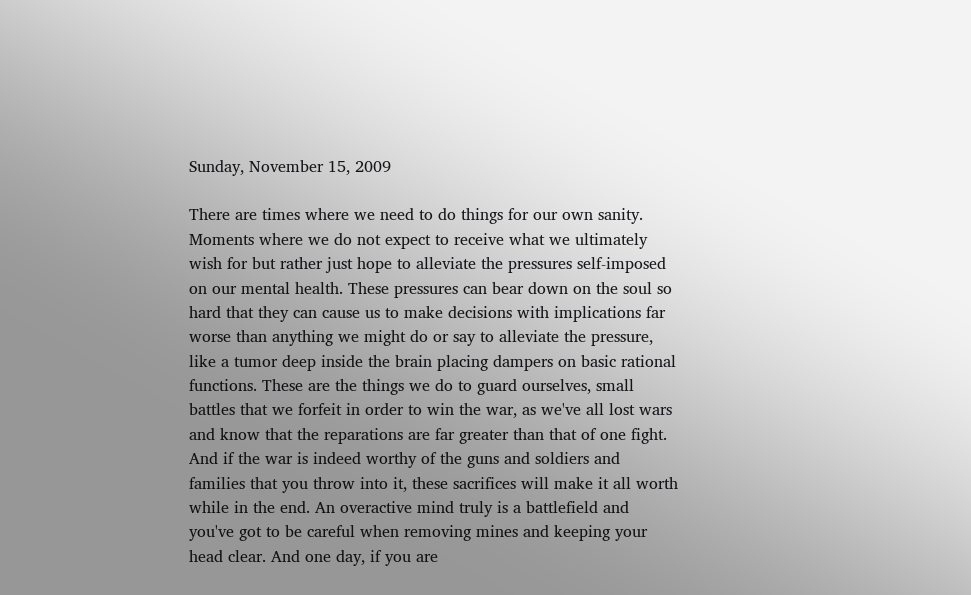Sunday, November 15, 2009

There are times where we need to do things for our own sanity. Moments where we do not expect to receive what we ultimately wish for but rather just hope to alleviate the pressures self-imposed on our mental health. These pressures can bear down on the soul so hard that they can cause us to make decisions with implications far worse than anything we might do or say to alleviate the pressure, like a tumor deep inside the brain placing dampers on basic rational functions. These are the things we do to guard ourselves, small battles that we forfeit in order to win the war, as we've all lost wars and know that the reparations are far greater than that of one fight. And if the war is indeed worthy of the guns and soldiers and families that you throw into it, these sacrifices will make it all worth while in the end. An overactive mind truly is a battlefield and you've got to be careful when removing mines and keeping your head clear. And one day, if you are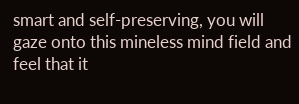smart and self-preserving, you will gaze onto this mineless mind field and feel that it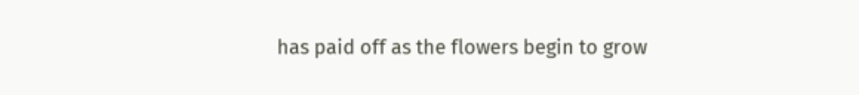has paid off as the flowers begin to grow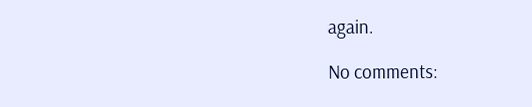again.

No comments: